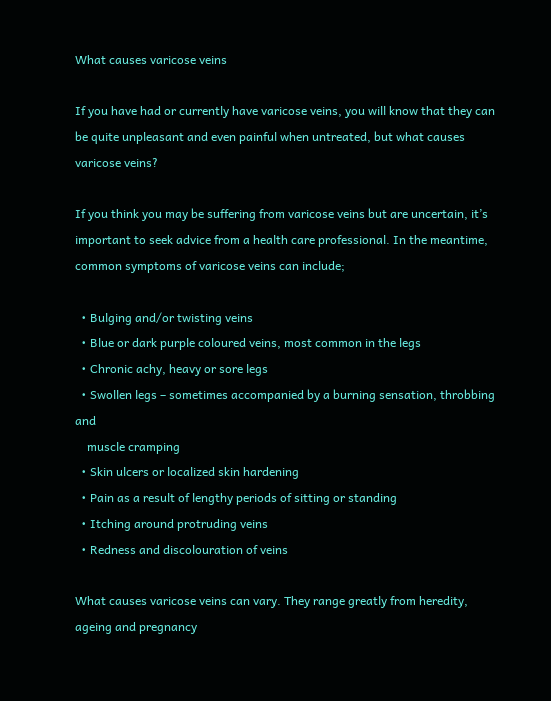What causes varicose veins

If you have had or currently have varicose veins, you will know that they can be quite unpleasant and even painful when untreated, but what causes varicose veins?

If you think you may be suffering from varicose veins but are uncertain, it’s important to seek advice from a health care professional. In the meantime, common symptoms of varicose veins can include;

  • Bulging and/or twisting veins
  • Blue or dark purple coloured veins, most common in the legs
  • Chronic achy, heavy or sore legs
  • Swollen legs – sometimes accompanied by a burning sensation, throbbing and
    muscle cramping
  • Skin ulcers or localized skin hardening
  • Pain as a result of lengthy periods of sitting or standing
  • Itching around protruding veins
  • Redness and discolouration of veins

What causes varicose veins can vary. They range greatly from heredity, ageing and pregnancy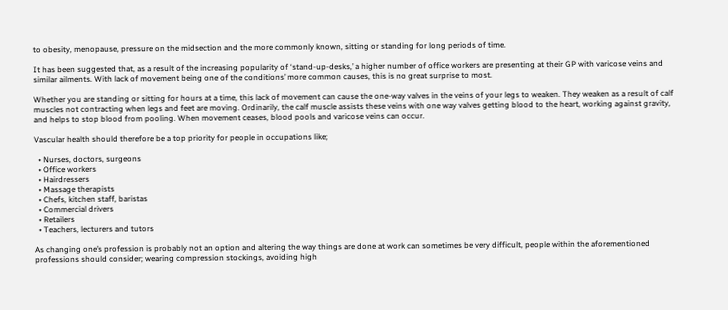to obesity, menopause, pressure on the midsection and the more commonly known, sitting or standing for long periods of time.

It has been suggested that, as a result of the increasing popularity of ‘stand-up-desks,’ a higher number of office workers are presenting at their GP with varicose veins and similar ailments. With lack of movement being one of the conditions’ more common causes, this is no great surprise to most.

Whether you are standing or sitting for hours at a time, this lack of movement can cause the one-way valves in the veins of your legs to weaken. They weaken as a result of calf muscles not contracting when legs and feet are moving. Ordinarily, the calf muscle assists these veins with one way valves getting blood to the heart, working against gravity, and helps to stop blood from pooling. When movement ceases, blood pools and varicose veins can occur.

Vascular health should therefore be a top priority for people in occupations like;

  • Nurses, doctors, surgeons
  • Office workers
  • Hairdressers
  • Massage therapists
  • Chefs, kitchen staff, baristas
  • Commercial drivers
  • Retailers
  • Teachers, lecturers and tutors

As changing one’s profession is probably not an option and altering the way things are done at work can sometimes be very difficult, people within the aforementioned professions should consider; wearing compression stockings, avoiding high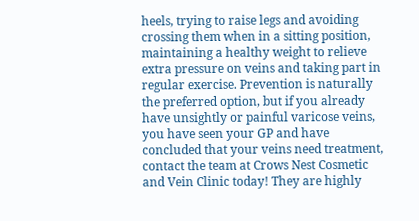heels, trying to raise legs and avoiding crossing them when in a sitting position, maintaining a healthy weight to relieve extra pressure on veins and taking part in regular exercise. Prevention is naturally the preferred option, but if you already have unsightly or painful varicose veins, you have seen your GP and have concluded that your veins need treatment, contact the team at Crows Nest Cosmetic and Vein Clinic today! They are highly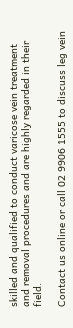skilled and qualified to conduct varicose vein treatment and removal procedures and are highly regarded in their field.

Contact us online or call 02 9906 1555 to discuss leg vein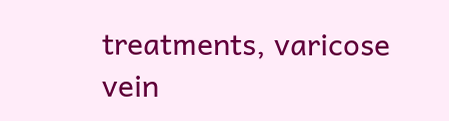treatments, varicose vein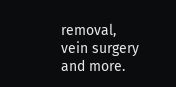removal, vein surgery and more.